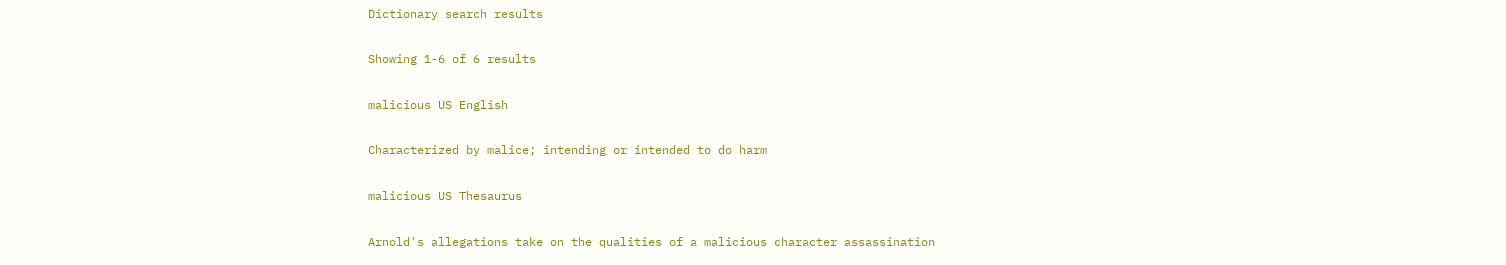Dictionary search results

Showing 1-6 of 6 results

malicious US English

Characterized by malice; intending or intended to do harm

malicious US Thesaurus

Arnold's allegations take on the qualities of a malicious character assassination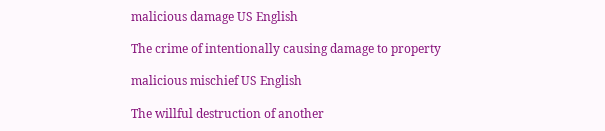malicious damage US English

The crime of intentionally causing damage to property

malicious mischief US English

The willful destruction of another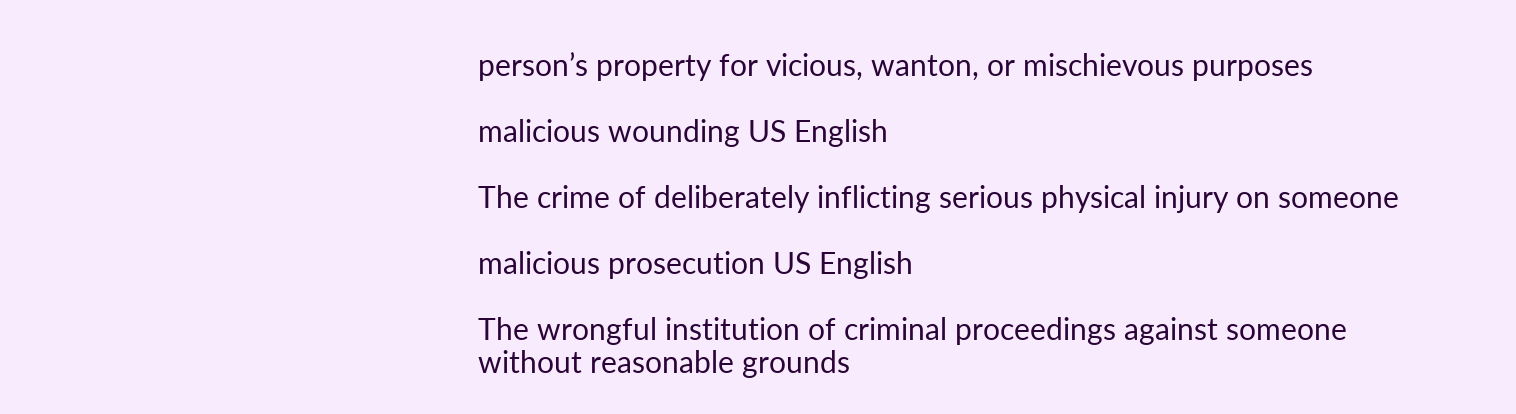person’s property for vicious, wanton, or mischievous purposes

malicious wounding US English

The crime of deliberately inflicting serious physical injury on someone

malicious prosecution US English

The wrongful institution of criminal proceedings against someone without reasonable grounds